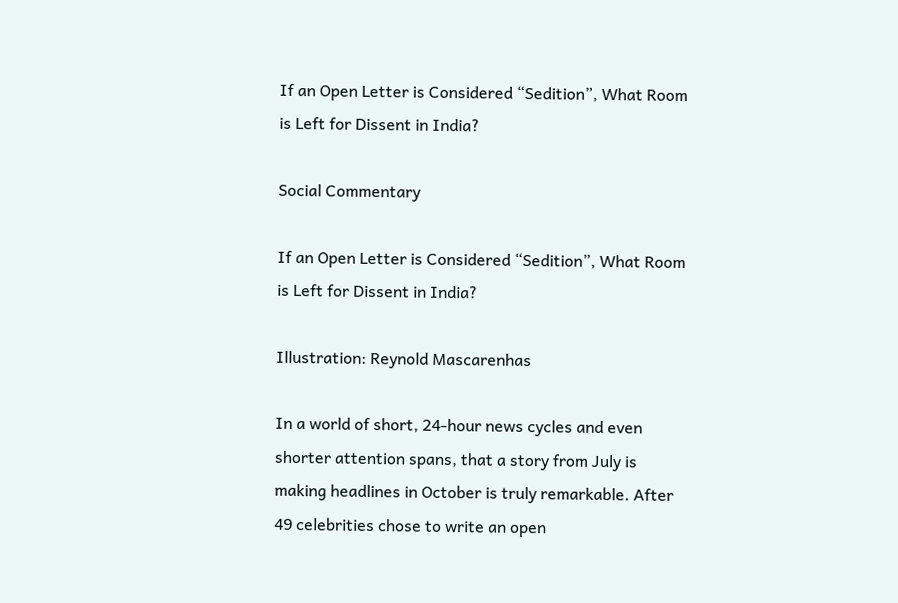If an Open Letter is Considered “Sedition”, What Room is Left for Dissent in India?

Social Commentary

If an Open Letter is Considered “Sedition”, What Room is Left for Dissent in India?

Illustration: Reynold Mascarenhas

In a world of short, 24-hour news cycles and even shorter attention spans, that a story from July is making headlines in October is truly remarkable. After 49 celebrities chose to write an open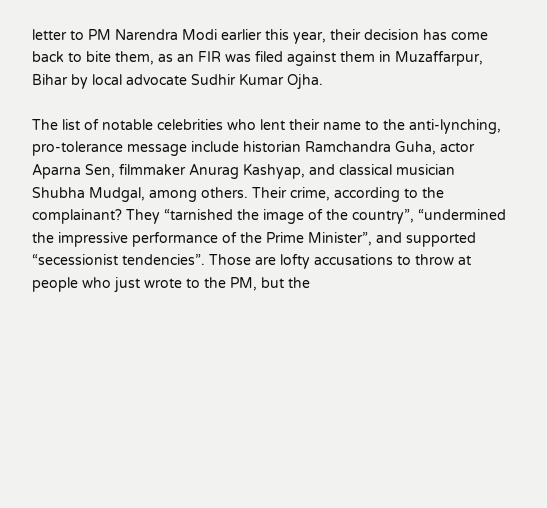letter to PM Narendra Modi earlier this year, their decision has come back to bite them, as an FIR was filed against them in Muzaffarpur, Bihar by local advocate Sudhir Kumar Ojha.

The list of notable celebrities who lent their name to the anti-lynching, pro-tolerance message include historian Ramchandra Guha, actor Aparna Sen, filmmaker Anurag Kashyap, and classical musician Shubha Mudgal, among others. Their crime, according to the complainant? They “tarnished the image of the country”, “undermined the impressive performance of the Prime Minister”, and supported “secessionist tendencies”. Those are lofty accusations to throw at people who just wrote to the PM, but the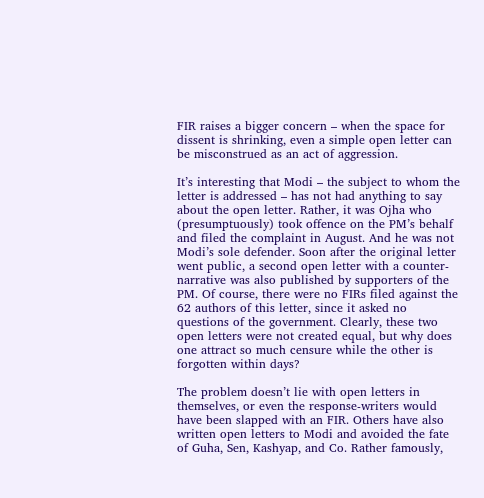FIR raises a bigger concern – when the space for dissent is shrinking, even a simple open letter can be misconstrued as an act of aggression.

It’s interesting that Modi – the subject to whom the letter is addressed – has not had anything to say about the open letter. Rather, it was Ojha who (presumptuously) took offence on the PM’s behalf and filed the complaint in August. And he was not Modi’s sole defender. Soon after the original letter went public, a second open letter with a counter-narrative was also published by supporters of the PM. Of course, there were no FIRs filed against the 62 authors of this letter, since it asked no questions of the government. Clearly, these two open letters were not created equal, but why does one attract so much censure while the other is forgotten within days?

The problem doesn’t lie with open letters in themselves, or even the response-writers would have been slapped with an FIR. Others have also written open letters to Modi and avoided the fate of Guha, Sen, Kashyap, and Co. Rather famously,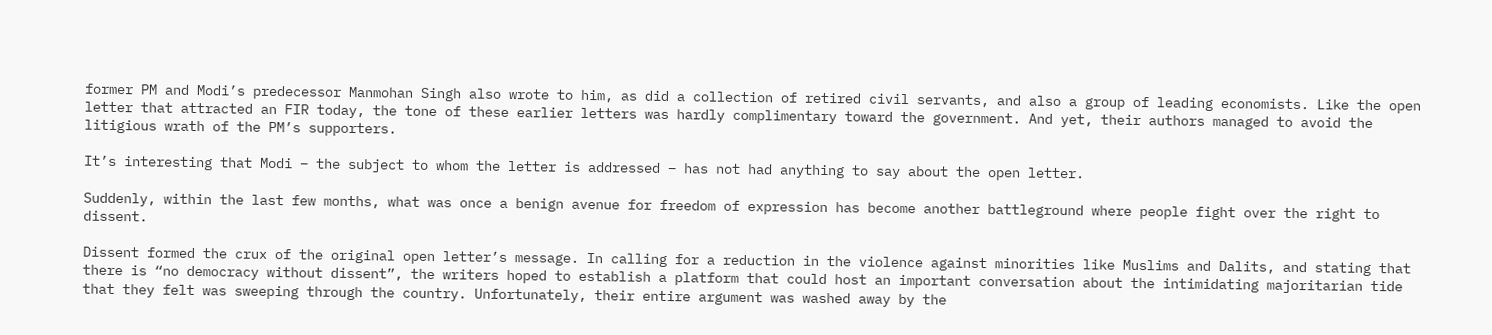former PM and Modi’s predecessor Manmohan Singh also wrote to him, as did a collection of retired civil servants, and also a group of leading economists. Like the open letter that attracted an FIR today, the tone of these earlier letters was hardly complimentary toward the government. And yet, their authors managed to avoid the litigious wrath of the PM’s supporters.

It’s interesting that Modi – the subject to whom the letter is addressed – has not had anything to say about the open letter.

Suddenly, within the last few months, what was once a benign avenue for freedom of expression has become another battleground where people fight over the right to dissent.

Dissent formed the crux of the original open letter’s message. In calling for a reduction in the violence against minorities like Muslims and Dalits, and stating that there is “no democracy without dissent”, the writers hoped to establish a platform that could host an important conversation about the intimidating majoritarian tide that they felt was sweeping through the country. Unfortunately, their entire argument was washed away by the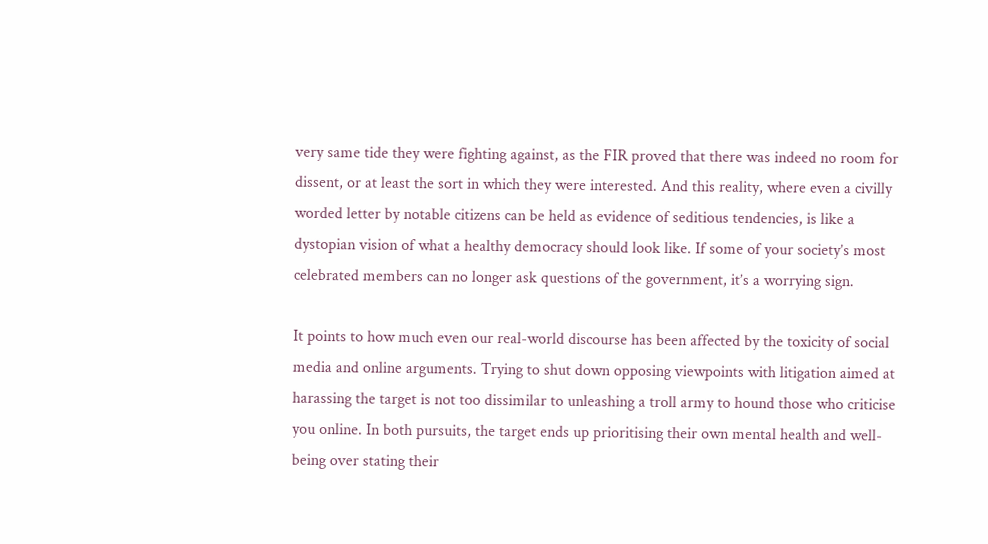very same tide they were fighting against, as the FIR proved that there was indeed no room for dissent, or at least the sort in which they were interested. And this reality, where even a civilly worded letter by notable citizens can be held as evidence of seditious tendencies, is like a dystopian vision of what a healthy democracy should look like. If some of your society’s most celebrated members can no longer ask questions of the government, it’s a worrying sign.

It points to how much even our real-world discourse has been affected by the toxicity of social media and online arguments. Trying to shut down opposing viewpoints with litigation aimed at harassing the target is not too dissimilar to unleashing a troll army to hound those who criticise you online. In both pursuits, the target ends up prioritising their own mental health and well-being over stating their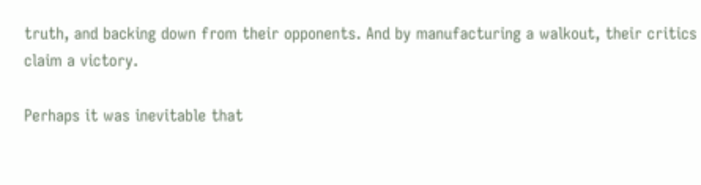truth, and backing down from their opponents. And by manufacturing a walkout, their critics claim a victory.

Perhaps it was inevitable that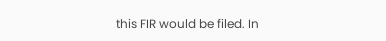this FIR would be filed. In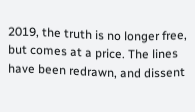2019, the truth is no longer free, but comes at a price. The lines have been redrawn, and dissent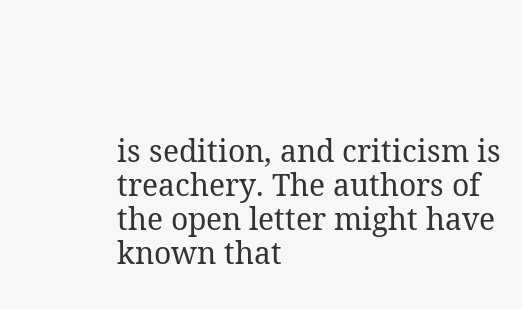is sedition, and criticism is treachery. The authors of the open letter might have known that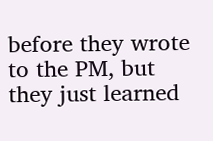before they wrote to the PM, but they just learned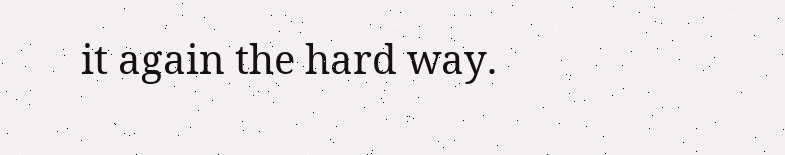it again the hard way.